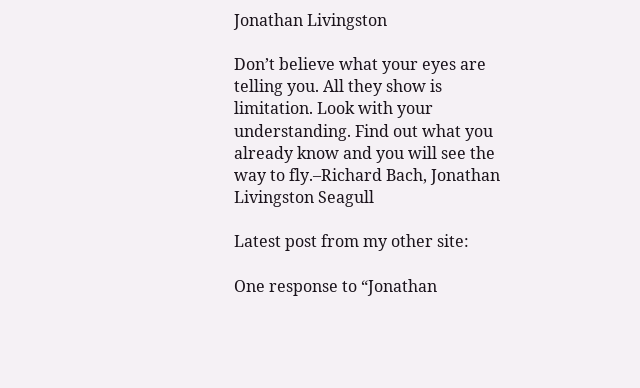Jonathan Livingston

Don’t believe what your eyes are telling you. All they show is limitation. Look with your understanding. Find out what you already know and you will see the way to fly.–Richard Bach, Jonathan Livingston Seagull

Latest post from my other site:

One response to “Jonathan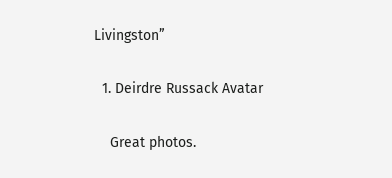Livingston”

  1. Deirdre Russack Avatar

    Great photos.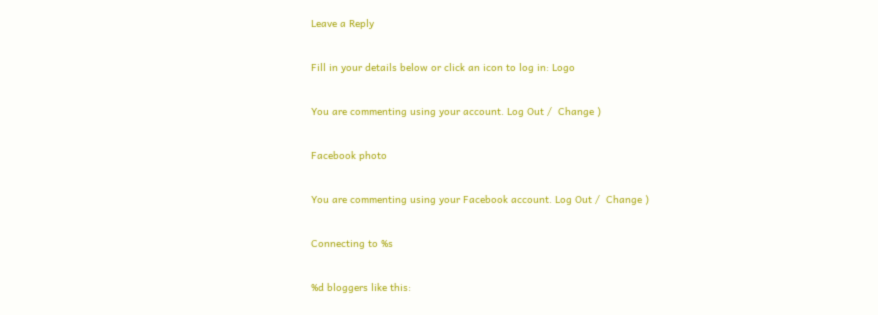Leave a Reply

Fill in your details below or click an icon to log in: Logo

You are commenting using your account. Log Out /  Change )

Facebook photo

You are commenting using your Facebook account. Log Out /  Change )

Connecting to %s

%d bloggers like this: